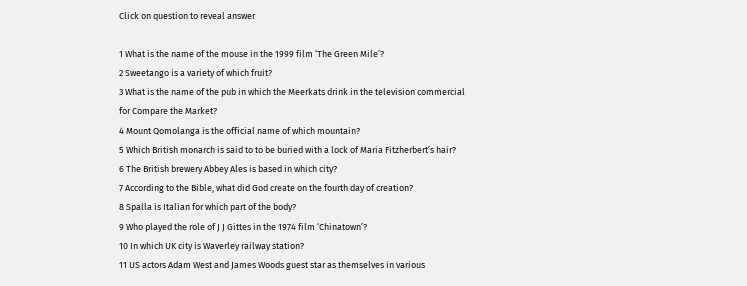Click on question to reveal answer

1 What is the name of the mouse in the 1999 film ‘The Green Mile’?
2 Sweetango is a variety of which fruit?
3 What is the name of the pub in which the Meerkats drink in the television commercial for Compare the Market?
4 Mount Qomolanga is the official name of which mountain?
5 Which British monarch is said to to be buried with a lock of Maria Fitzherbert’s hair?
6 The British brewery Abbey Ales is based in which city?
7 According to the Bible, what did God create on the fourth day of creation?
8 Spalla is Italian for which part of the body?
9 Who played the role of J J Gittes in the 1974 film ‘Chinatown’?
10 In which UK city is Waverley railway station?
11 US actors Adam West and James Woods guest star as themselves in various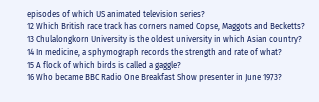episodes of which US animated television series?
12 Which British race track has corners named Copse, Maggots and Becketts?
13 Chulalongkorn University is the oldest university in which Asian country?
14 In medicine, a sphymograph records the strength and rate of what?
15 A flock of which birds is called a gaggle?
16 Who became BBC Radio One Breakfast Show presenter in June 1973?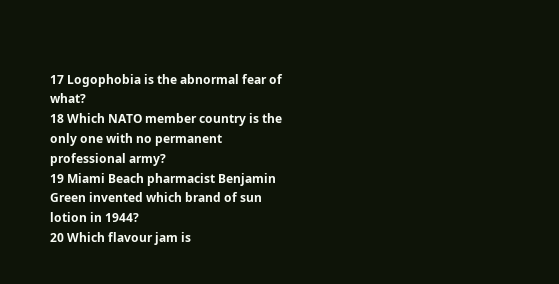17 Logophobia is the abnormal fear of what?
18 Which NATO member country is the only one with no permanent professional army?
19 Miami Beach pharmacist Benjamin Green invented which brand of sun lotion in 1944?
20 Which flavour jam is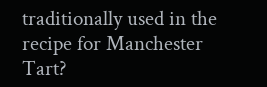traditionally used in the recipe for Manchester Tart?